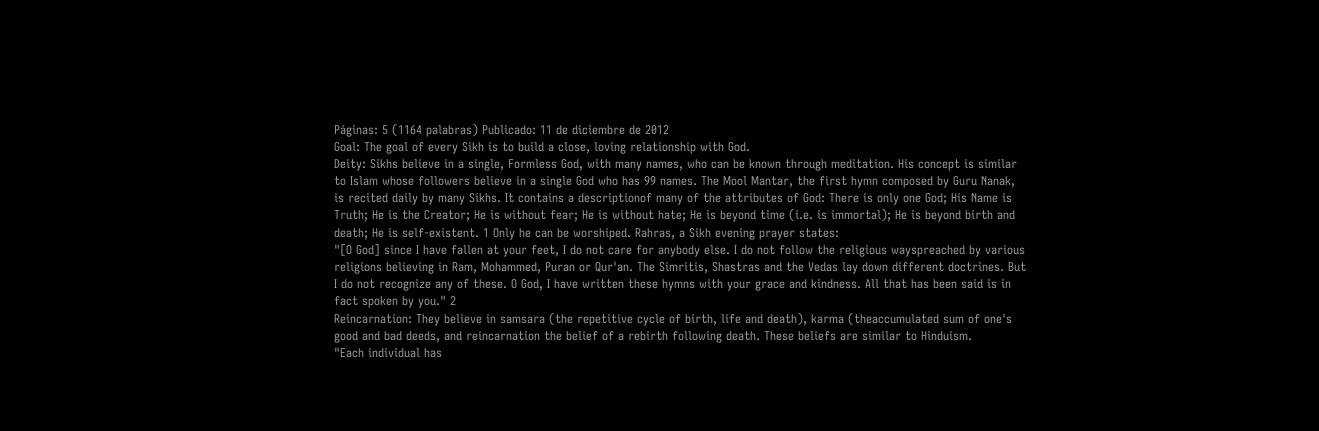Páginas: 5 (1164 palabras) Publicado: 11 de diciembre de 2012
Goal: The goal of every Sikh is to build a close, loving relationship with God.
Deity: Sikhs believe in a single, Formless God, with many names, who can be known through meditation. His concept is similar to Islam whose followers believe in a single God who has 99 names. The Mool Mantar, the first hymn composed by Guru Nanak, is recited daily by many Sikhs. It contains a descriptionof many of the attributes of God: There is only one God; His Name is Truth; He is the Creator; He is without fear; He is without hate; He is beyond time (i.e. is immortal); He is beyond birth and death; He is self-existent. 1 Only he can be worshiped. Rahras, a Sikh evening prayer states:
"[O God] since I have fallen at your feet, I do not care for anybody else. I do not follow the religious wayspreached by various religions believing in Ram, Mohammed, Puran or Qur'an. The Simritis, Shastras and the Vedas lay down different doctrines. But I do not recognize any of these. O God, I have written these hymns with your grace and kindness. All that has been said is in fact spoken by you." 2
Reincarnation: They believe in samsara (the repetitive cycle of birth, life and death), karma (theaccumulated sum of one's good and bad deeds, and reincarnation the belief of a rebirth following death. These beliefs are similar to Hinduism.
"Each individual has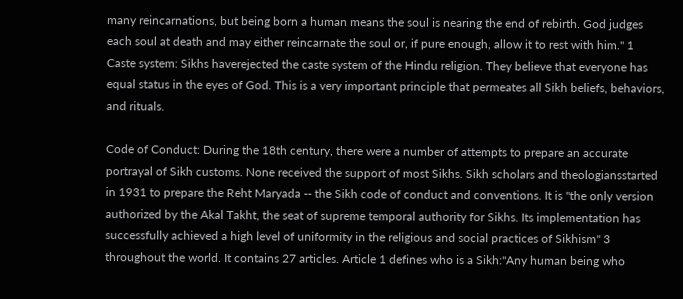many reincarnations, but being born a human means the soul is nearing the end of rebirth. God judges each soul at death and may either reincarnate the soul or, if pure enough, allow it to rest with him." 1
Caste system: Sikhs haverejected the caste system of the Hindu religion. They believe that everyone has equal status in the eyes of God. This is a very important principle that permeates all Sikh beliefs, behaviors, and rituals.

Code of Conduct: During the 18th century, there were a number of attempts to prepare an accurate portrayal of Sikh customs. None received the support of most Sikhs. Sikh scholars and theologiansstarted in 1931 to prepare the Reht Maryada -- the Sikh code of conduct and conventions. It is "the only version authorized by the Akal Takht, the seat of supreme temporal authority for Sikhs. Its implementation has successfully achieved a high level of uniformity in the religious and social practices of Sikhism" 3 throughout the world. It contains 27 articles. Article 1 defines who is a Sikh:"Any human being who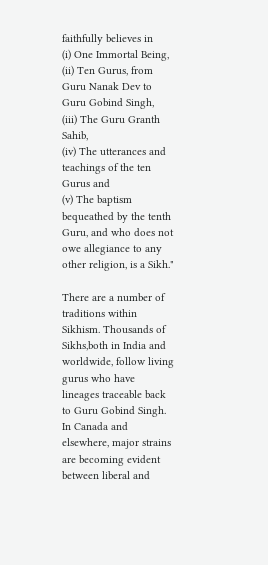faithfully believes in
(i) One Immortal Being,
(ii) Ten Gurus, from Guru Nanak Dev to Guru Gobind Singh,
(iii) The Guru Granth Sahib,
(iv) The utterances and teachings of the ten Gurus and
(v) The baptism bequeathed by the tenth Guru, and who does not owe allegiance to any other religion, is a Sikh."

There are a number of traditions within Sikhism. Thousands of Sikhs,both in India and worldwide, follow living gurus who have lineages traceable back to Guru Gobind Singh. In Canada and elsewhere, major strains are becoming evident between liberal and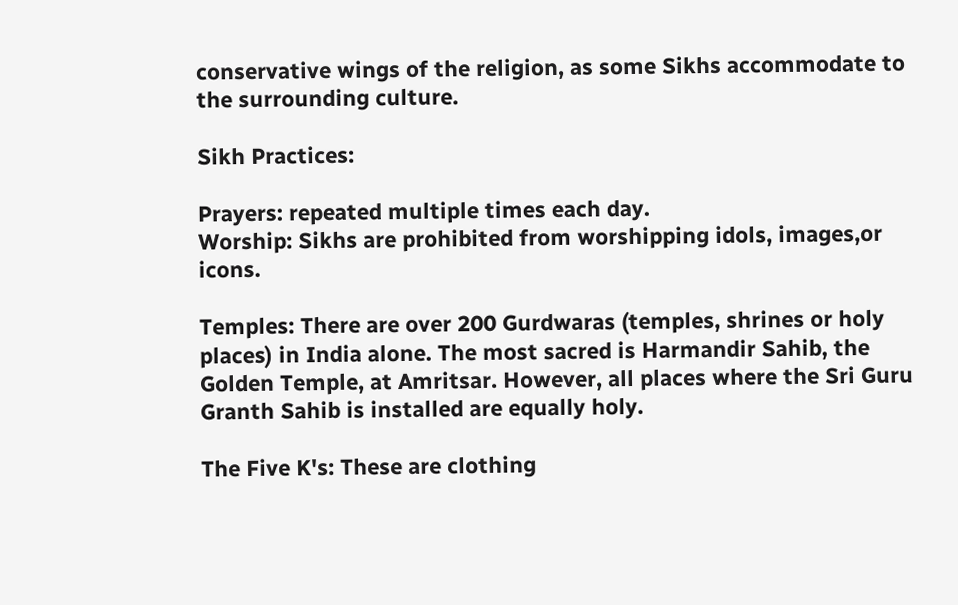conservative wings of the religion, as some Sikhs accommodate to the surrounding culture.

Sikh Practices:

Prayers: repeated multiple times each day.
Worship: Sikhs are prohibited from worshipping idols, images,or icons.

Temples: There are over 200 Gurdwaras (temples, shrines or holy places) in India alone. The most sacred is Harmandir Sahib, the Golden Temple, at Amritsar. However, all places where the Sri Guru Granth Sahib is installed are equally holy.

The Five K's: These are clothing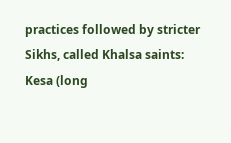practices followed by stricter Sikhs, called Khalsa saints:
Kesa (long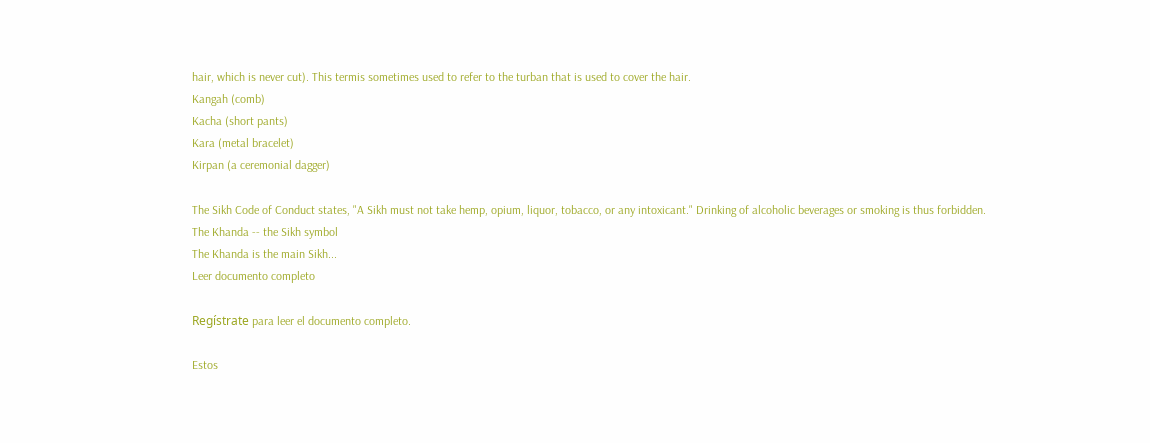hair, which is never cut). This termis sometimes used to refer to the turban that is used to cover the hair.
Kangah (comb)
Kacha (short pants)
Kara (metal bracelet)
Kirpan (a ceremonial dagger)

The Sikh Code of Conduct states, "A Sikh must not take hemp, opium, liquor, tobacco, or any intoxicant." Drinking of alcoholic beverages or smoking is thus forbidden.
The Khanda -- the Sikh symbol
The Khanda is the main Sikh...
Leer documento completo

Regístrate para leer el documento completo.

Estos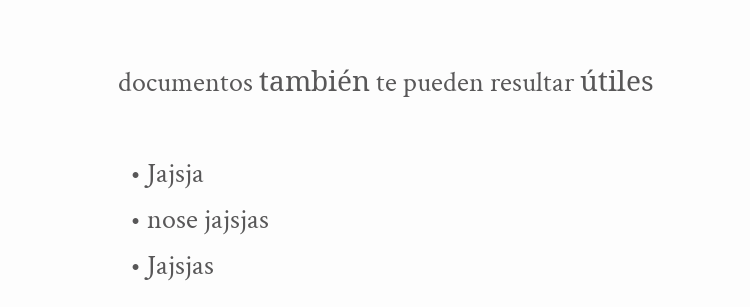documentos también te pueden resultar útiles

  • Jajsja
  • nose jajsjas
  • Jajsjas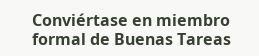Conviértase en miembro formal de Buenas Tareas